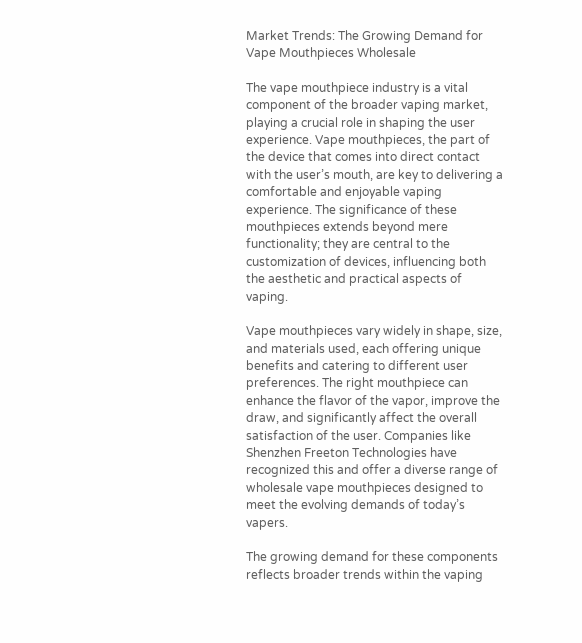Market Trends: The Growing Demand for Vape Mouthpieces Wholesale

The vape mouthpiece industry is a vital component of the broader vaping market, playing a crucial role in shaping the user experience. Vape mouthpieces, the part of the device that comes into direct contact with the user’s mouth, are key to delivering a comfortable and enjoyable vaping experience. The significance of these mouthpieces extends beyond mere functionality; they are central to the customization of devices, influencing both the aesthetic and practical aspects of vaping.

Vape mouthpieces vary widely in shape, size, and materials used, each offering unique benefits and catering to different user preferences. The right mouthpiece can enhance the flavor of the vapor, improve the draw, and significantly affect the overall satisfaction of the user. Companies like Shenzhen Freeton Technologies have recognized this and offer a diverse range of wholesale vape mouthpieces designed to meet the evolving demands of today’s vapers.

The growing demand for these components reflects broader trends within the vaping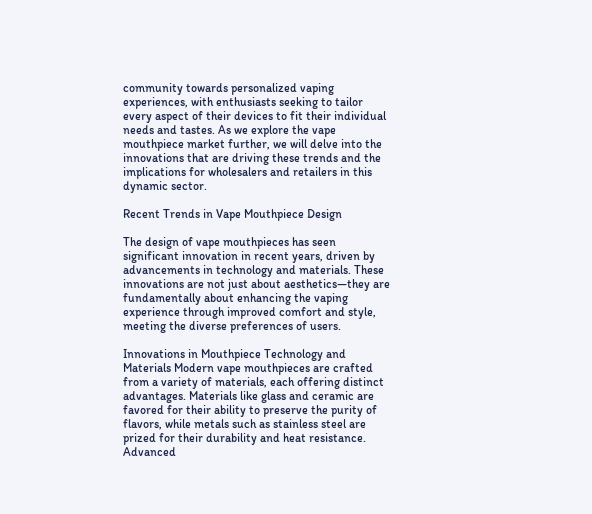community towards personalized vaping experiences, with enthusiasts seeking to tailor every aspect of their devices to fit their individual needs and tastes. As we explore the vape mouthpiece market further, we will delve into the innovations that are driving these trends and the implications for wholesalers and retailers in this dynamic sector.

Recent Trends in Vape Mouthpiece Design

The design of vape mouthpieces has seen significant innovation in recent years, driven by advancements in technology and materials. These innovations are not just about aesthetics—they are fundamentally about enhancing the vaping experience through improved comfort and style, meeting the diverse preferences of users.

Innovations in Mouthpiece Technology and Materials Modern vape mouthpieces are crafted from a variety of materials, each offering distinct advantages. Materials like glass and ceramic are favored for their ability to preserve the purity of flavors, while metals such as stainless steel are prized for their durability and heat resistance. Advanced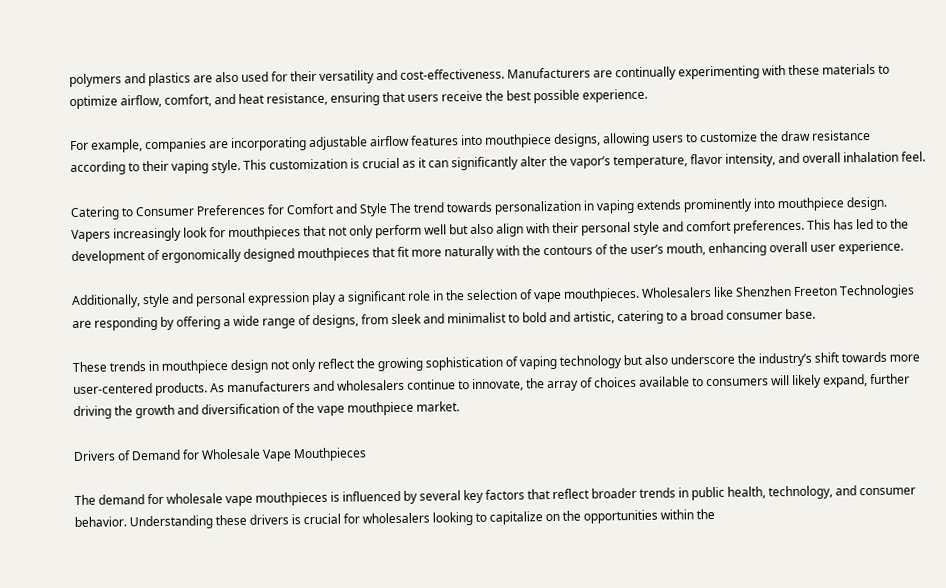polymers and plastics are also used for their versatility and cost-effectiveness. Manufacturers are continually experimenting with these materials to optimize airflow, comfort, and heat resistance, ensuring that users receive the best possible experience.

For example, companies are incorporating adjustable airflow features into mouthpiece designs, allowing users to customize the draw resistance according to their vaping style. This customization is crucial as it can significantly alter the vapor’s temperature, flavor intensity, and overall inhalation feel.

Catering to Consumer Preferences for Comfort and Style The trend towards personalization in vaping extends prominently into mouthpiece design. Vapers increasingly look for mouthpieces that not only perform well but also align with their personal style and comfort preferences. This has led to the development of ergonomically designed mouthpieces that fit more naturally with the contours of the user’s mouth, enhancing overall user experience.

Additionally, style and personal expression play a significant role in the selection of vape mouthpieces. Wholesalers like Shenzhen Freeton Technologies are responding by offering a wide range of designs, from sleek and minimalist to bold and artistic, catering to a broad consumer base.

These trends in mouthpiece design not only reflect the growing sophistication of vaping technology but also underscore the industry’s shift towards more user-centered products. As manufacturers and wholesalers continue to innovate, the array of choices available to consumers will likely expand, further driving the growth and diversification of the vape mouthpiece market.

Drivers of Demand for Wholesale Vape Mouthpieces

The demand for wholesale vape mouthpieces is influenced by several key factors that reflect broader trends in public health, technology, and consumer behavior. Understanding these drivers is crucial for wholesalers looking to capitalize on the opportunities within the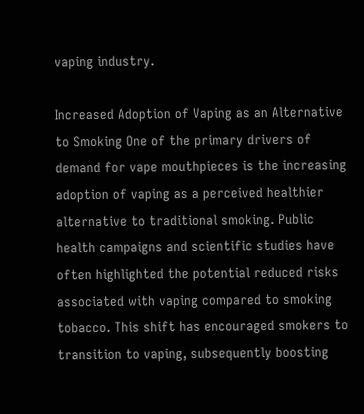vaping industry.

Increased Adoption of Vaping as an Alternative to Smoking One of the primary drivers of demand for vape mouthpieces is the increasing adoption of vaping as a perceived healthier alternative to traditional smoking. Public health campaigns and scientific studies have often highlighted the potential reduced risks associated with vaping compared to smoking tobacco. This shift has encouraged smokers to transition to vaping, subsequently boosting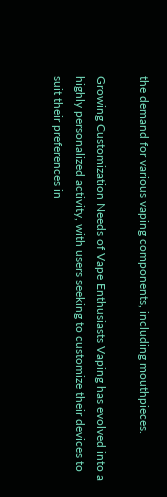the demand for various vaping components, including mouthpieces.

Growing Customization Needs of Vape Enthusiasts Vaping has evolved into a highly personalized activity, with users seeking to customize their devices to suit their preferences in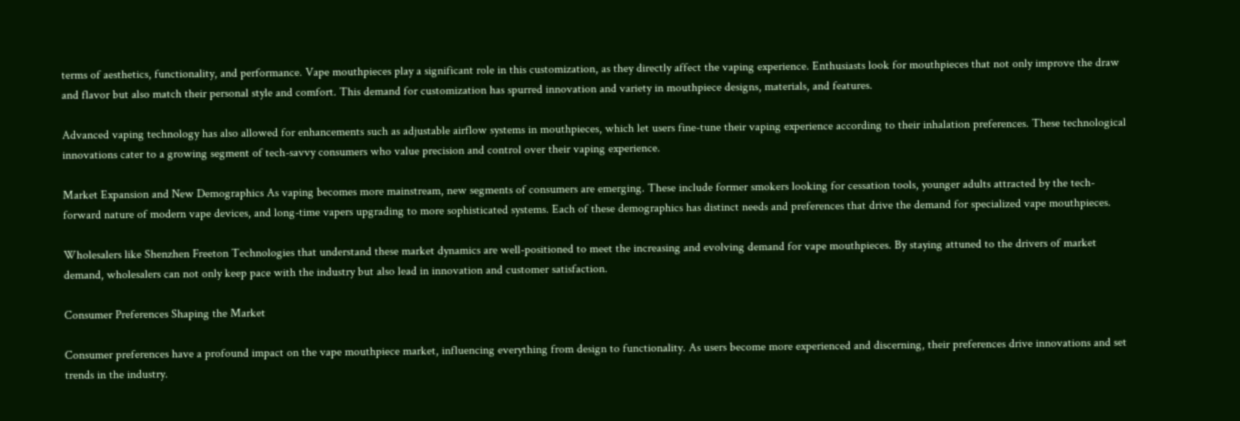terms of aesthetics, functionality, and performance. Vape mouthpieces play a significant role in this customization, as they directly affect the vaping experience. Enthusiasts look for mouthpieces that not only improve the draw and flavor but also match their personal style and comfort. This demand for customization has spurred innovation and variety in mouthpiece designs, materials, and features.

Advanced vaping technology has also allowed for enhancements such as adjustable airflow systems in mouthpieces, which let users fine-tune their vaping experience according to their inhalation preferences. These technological innovations cater to a growing segment of tech-savvy consumers who value precision and control over their vaping experience.

Market Expansion and New Demographics As vaping becomes more mainstream, new segments of consumers are emerging. These include former smokers looking for cessation tools, younger adults attracted by the tech-forward nature of modern vape devices, and long-time vapers upgrading to more sophisticated systems. Each of these demographics has distinct needs and preferences that drive the demand for specialized vape mouthpieces.

Wholesalers like Shenzhen Freeton Technologies that understand these market dynamics are well-positioned to meet the increasing and evolving demand for vape mouthpieces. By staying attuned to the drivers of market demand, wholesalers can not only keep pace with the industry but also lead in innovation and customer satisfaction.

Consumer Preferences Shaping the Market

Consumer preferences have a profound impact on the vape mouthpiece market, influencing everything from design to functionality. As users become more experienced and discerning, their preferences drive innovations and set trends in the industry.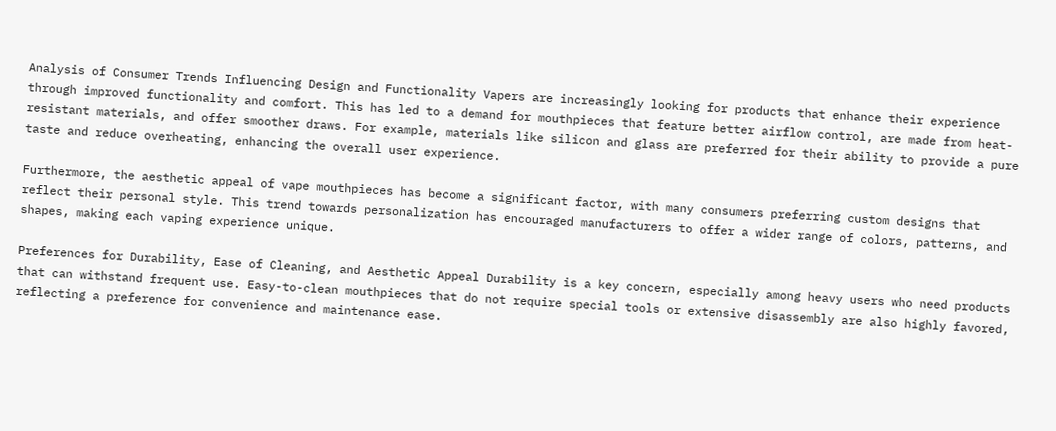Analysis of Consumer Trends Influencing Design and Functionality Vapers are increasingly looking for products that enhance their experience through improved functionality and comfort. This has led to a demand for mouthpieces that feature better airflow control, are made from heat-resistant materials, and offer smoother draws. For example, materials like silicon and glass are preferred for their ability to provide a pure taste and reduce overheating, enhancing the overall user experience.

Furthermore, the aesthetic appeal of vape mouthpieces has become a significant factor, with many consumers preferring custom designs that reflect their personal style. This trend towards personalization has encouraged manufacturers to offer a wider range of colors, patterns, and shapes, making each vaping experience unique.

Preferences for Durability, Ease of Cleaning, and Aesthetic Appeal Durability is a key concern, especially among heavy users who need products that can withstand frequent use. Easy-to-clean mouthpieces that do not require special tools or extensive disassembly are also highly favored, reflecting a preference for convenience and maintenance ease.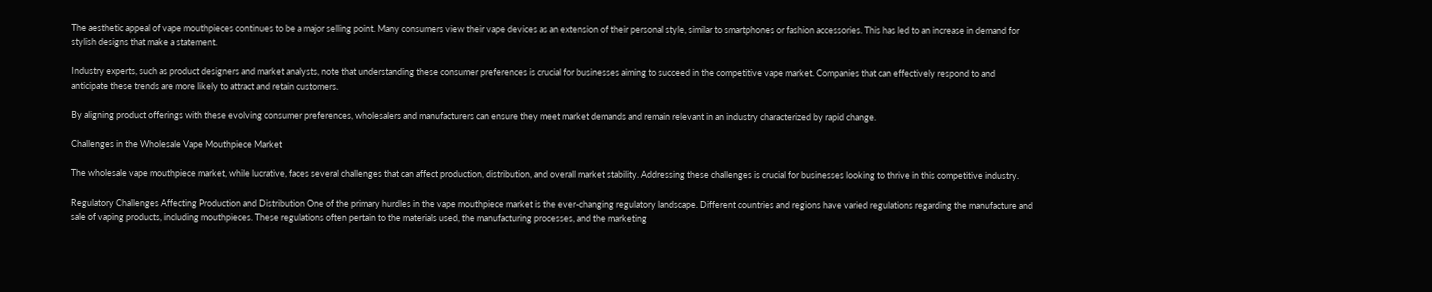The aesthetic appeal of vape mouthpieces continues to be a major selling point. Many consumers view their vape devices as an extension of their personal style, similar to smartphones or fashion accessories. This has led to an increase in demand for stylish designs that make a statement.

Industry experts, such as product designers and market analysts, note that understanding these consumer preferences is crucial for businesses aiming to succeed in the competitive vape market. Companies that can effectively respond to and anticipate these trends are more likely to attract and retain customers.

By aligning product offerings with these evolving consumer preferences, wholesalers and manufacturers can ensure they meet market demands and remain relevant in an industry characterized by rapid change.

Challenges in the Wholesale Vape Mouthpiece Market

The wholesale vape mouthpiece market, while lucrative, faces several challenges that can affect production, distribution, and overall market stability. Addressing these challenges is crucial for businesses looking to thrive in this competitive industry.

Regulatory Challenges Affecting Production and Distribution One of the primary hurdles in the vape mouthpiece market is the ever-changing regulatory landscape. Different countries and regions have varied regulations regarding the manufacture and sale of vaping products, including mouthpieces. These regulations often pertain to the materials used, the manufacturing processes, and the marketing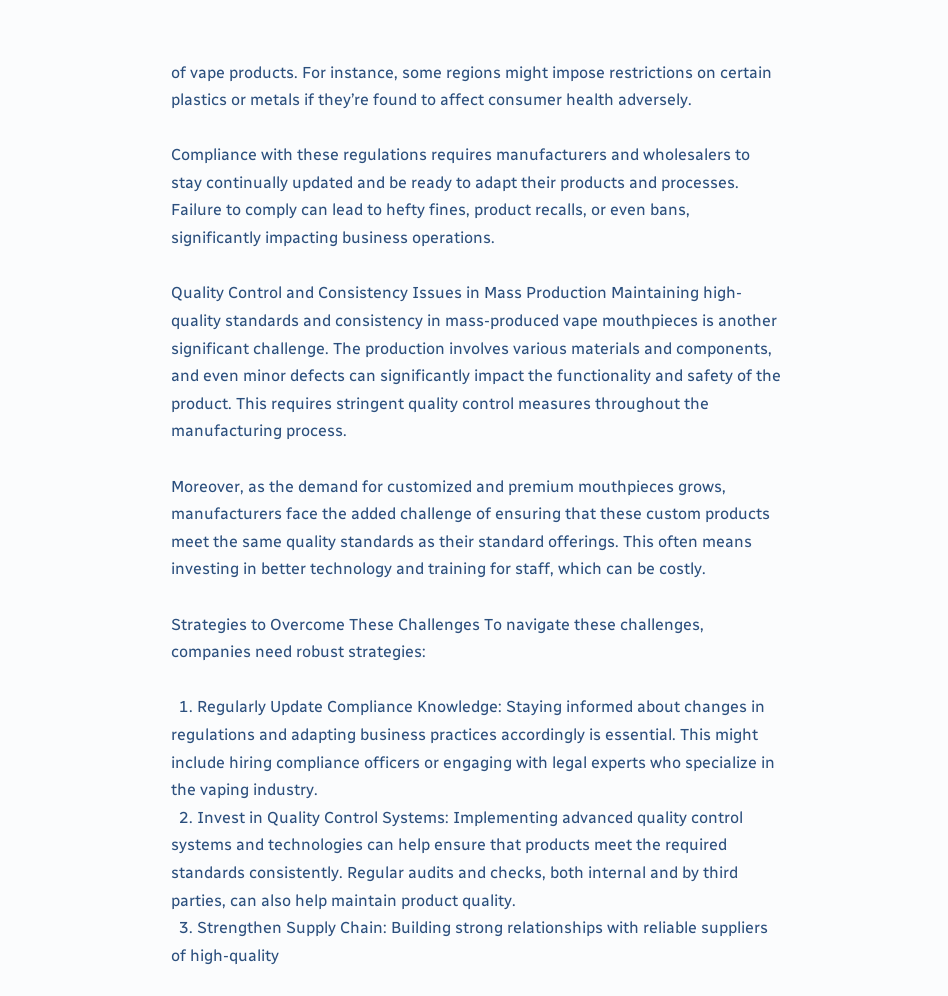of vape products. For instance, some regions might impose restrictions on certain plastics or metals if they’re found to affect consumer health adversely.

Compliance with these regulations requires manufacturers and wholesalers to stay continually updated and be ready to adapt their products and processes. Failure to comply can lead to hefty fines, product recalls, or even bans, significantly impacting business operations.

Quality Control and Consistency Issues in Mass Production Maintaining high-quality standards and consistency in mass-produced vape mouthpieces is another significant challenge. The production involves various materials and components, and even minor defects can significantly impact the functionality and safety of the product. This requires stringent quality control measures throughout the manufacturing process.

Moreover, as the demand for customized and premium mouthpieces grows, manufacturers face the added challenge of ensuring that these custom products meet the same quality standards as their standard offerings. This often means investing in better technology and training for staff, which can be costly.

Strategies to Overcome These Challenges To navigate these challenges, companies need robust strategies:

  1. Regularly Update Compliance Knowledge: Staying informed about changes in regulations and adapting business practices accordingly is essential. This might include hiring compliance officers or engaging with legal experts who specialize in the vaping industry.
  2. Invest in Quality Control Systems: Implementing advanced quality control systems and technologies can help ensure that products meet the required standards consistently. Regular audits and checks, both internal and by third parties, can also help maintain product quality.
  3. Strengthen Supply Chain: Building strong relationships with reliable suppliers of high-quality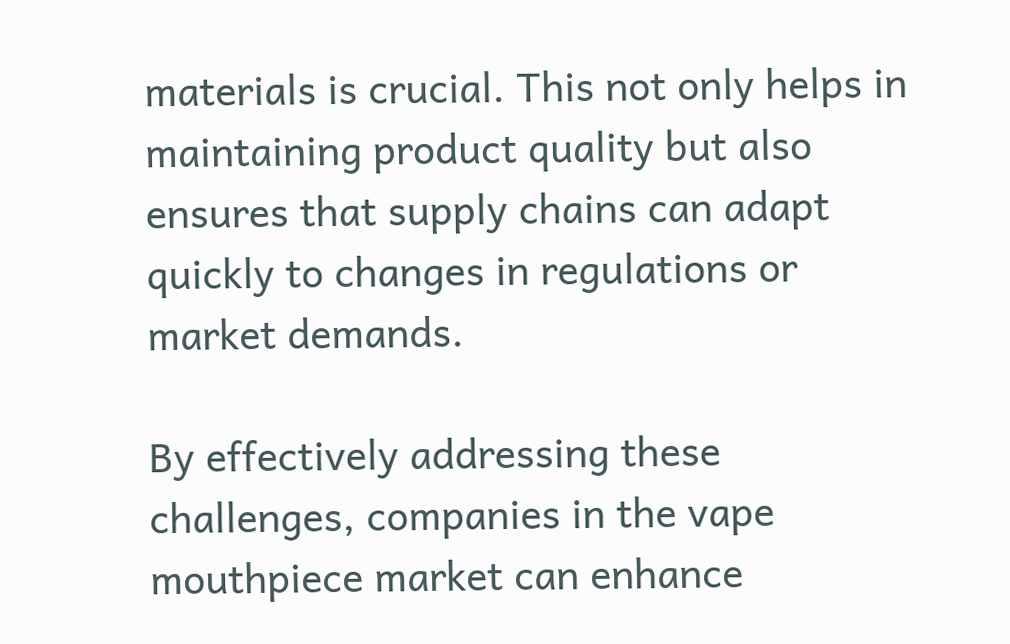materials is crucial. This not only helps in maintaining product quality but also ensures that supply chains can adapt quickly to changes in regulations or market demands.

By effectively addressing these challenges, companies in the vape mouthpiece market can enhance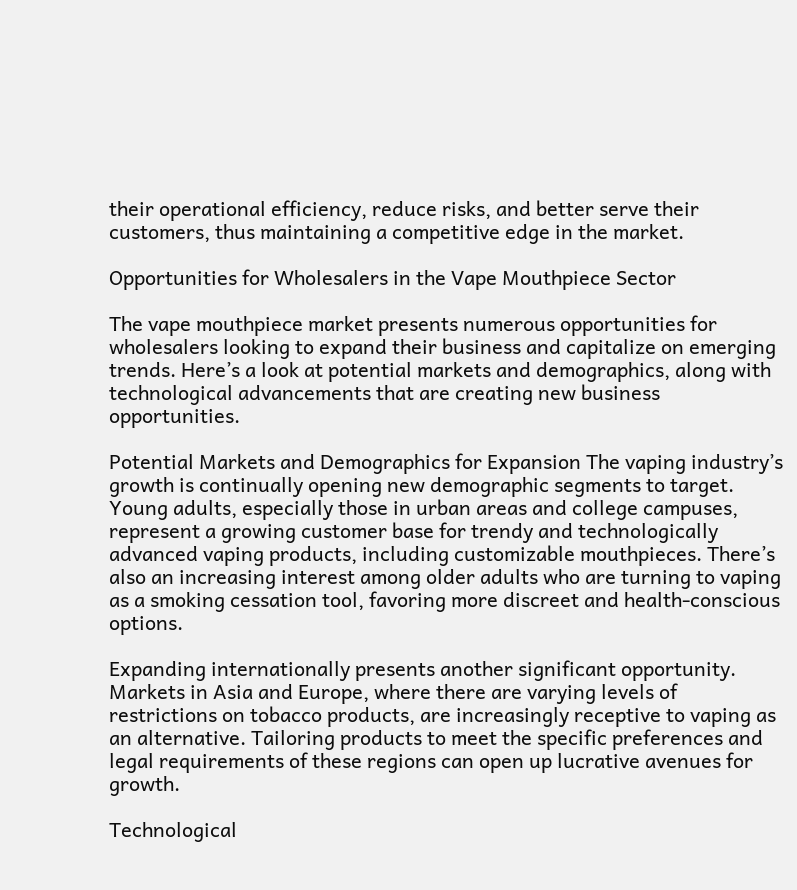their operational efficiency, reduce risks, and better serve their customers, thus maintaining a competitive edge in the market.

Opportunities for Wholesalers in the Vape Mouthpiece Sector

The vape mouthpiece market presents numerous opportunities for wholesalers looking to expand their business and capitalize on emerging trends. Here’s a look at potential markets and demographics, along with technological advancements that are creating new business opportunities.

Potential Markets and Demographics for Expansion The vaping industry’s growth is continually opening new demographic segments to target. Young adults, especially those in urban areas and college campuses, represent a growing customer base for trendy and technologically advanced vaping products, including customizable mouthpieces. There’s also an increasing interest among older adults who are turning to vaping as a smoking cessation tool, favoring more discreet and health-conscious options.

Expanding internationally presents another significant opportunity. Markets in Asia and Europe, where there are varying levels of restrictions on tobacco products, are increasingly receptive to vaping as an alternative. Tailoring products to meet the specific preferences and legal requirements of these regions can open up lucrative avenues for growth.

Technological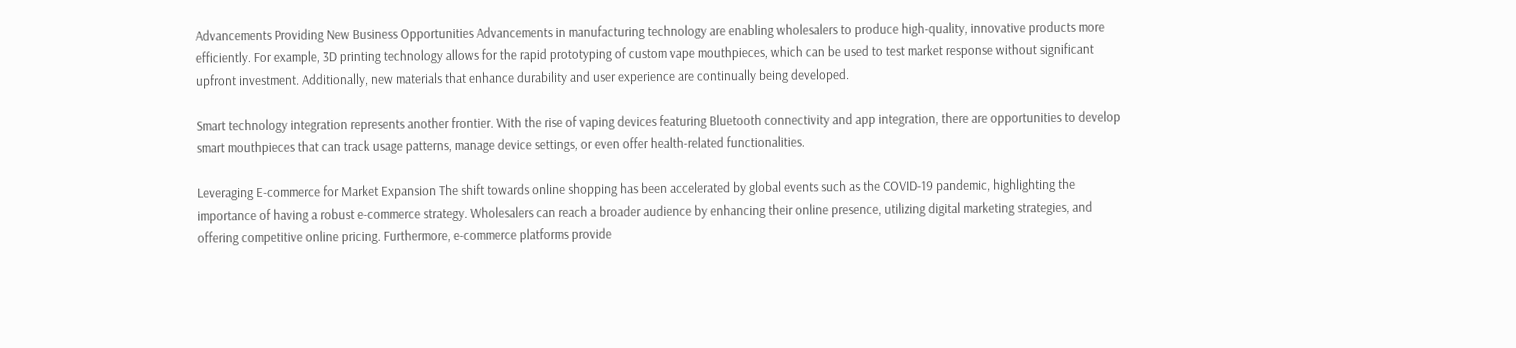Advancements Providing New Business Opportunities Advancements in manufacturing technology are enabling wholesalers to produce high-quality, innovative products more efficiently. For example, 3D printing technology allows for the rapid prototyping of custom vape mouthpieces, which can be used to test market response without significant upfront investment. Additionally, new materials that enhance durability and user experience are continually being developed.

Smart technology integration represents another frontier. With the rise of vaping devices featuring Bluetooth connectivity and app integration, there are opportunities to develop smart mouthpieces that can track usage patterns, manage device settings, or even offer health-related functionalities.

Leveraging E-commerce for Market Expansion The shift towards online shopping has been accelerated by global events such as the COVID-19 pandemic, highlighting the importance of having a robust e-commerce strategy. Wholesalers can reach a broader audience by enhancing their online presence, utilizing digital marketing strategies, and offering competitive online pricing. Furthermore, e-commerce platforms provide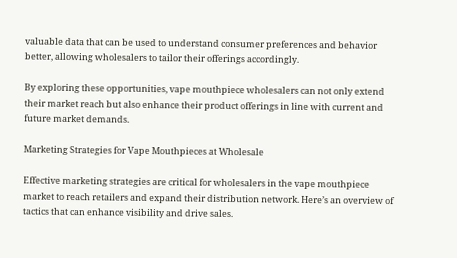valuable data that can be used to understand consumer preferences and behavior better, allowing wholesalers to tailor their offerings accordingly.

By exploring these opportunities, vape mouthpiece wholesalers can not only extend their market reach but also enhance their product offerings in line with current and future market demands.

Marketing Strategies for Vape Mouthpieces at Wholesale

Effective marketing strategies are critical for wholesalers in the vape mouthpiece market to reach retailers and expand their distribution network. Here’s an overview of tactics that can enhance visibility and drive sales.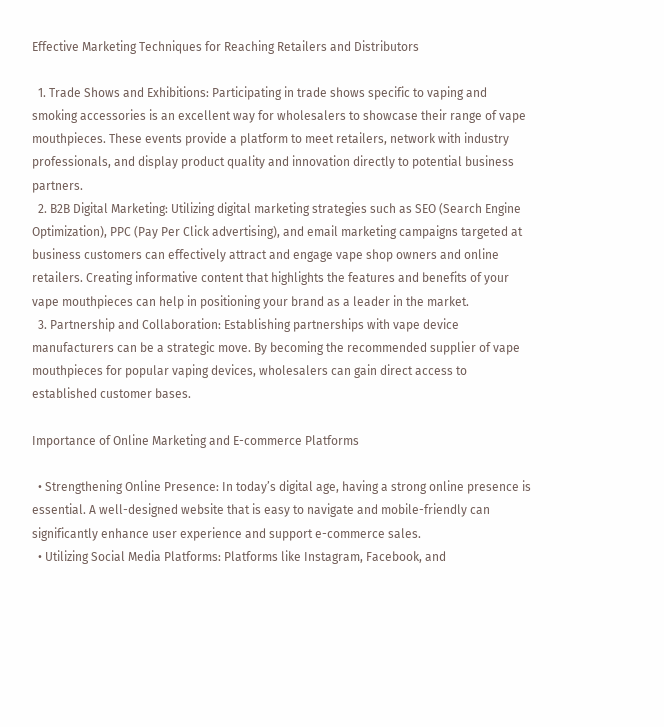Effective Marketing Techniques for Reaching Retailers and Distributors

  1. Trade Shows and Exhibitions: Participating in trade shows specific to vaping and smoking accessories is an excellent way for wholesalers to showcase their range of vape mouthpieces. These events provide a platform to meet retailers, network with industry professionals, and display product quality and innovation directly to potential business partners.
  2. B2B Digital Marketing: Utilizing digital marketing strategies such as SEO (Search Engine Optimization), PPC (Pay Per Click advertising), and email marketing campaigns targeted at business customers can effectively attract and engage vape shop owners and online retailers. Creating informative content that highlights the features and benefits of your vape mouthpieces can help in positioning your brand as a leader in the market.
  3. Partnership and Collaboration: Establishing partnerships with vape device manufacturers can be a strategic move. By becoming the recommended supplier of vape mouthpieces for popular vaping devices, wholesalers can gain direct access to established customer bases.

Importance of Online Marketing and E-commerce Platforms

  • Strengthening Online Presence: In today’s digital age, having a strong online presence is essential. A well-designed website that is easy to navigate and mobile-friendly can significantly enhance user experience and support e-commerce sales.
  • Utilizing Social Media Platforms: Platforms like Instagram, Facebook, and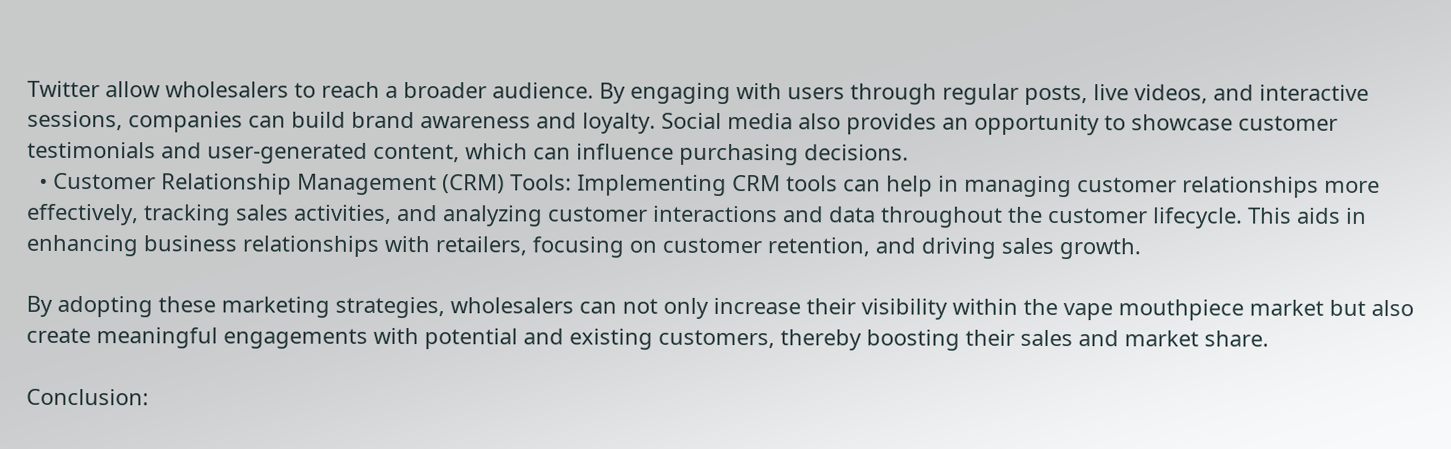Twitter allow wholesalers to reach a broader audience. By engaging with users through regular posts, live videos, and interactive sessions, companies can build brand awareness and loyalty. Social media also provides an opportunity to showcase customer testimonials and user-generated content, which can influence purchasing decisions.
  • Customer Relationship Management (CRM) Tools: Implementing CRM tools can help in managing customer relationships more effectively, tracking sales activities, and analyzing customer interactions and data throughout the customer lifecycle. This aids in enhancing business relationships with retailers, focusing on customer retention, and driving sales growth.

By adopting these marketing strategies, wholesalers can not only increase their visibility within the vape mouthpiece market but also create meaningful engagements with potential and existing customers, thereby boosting their sales and market share.

Conclusion: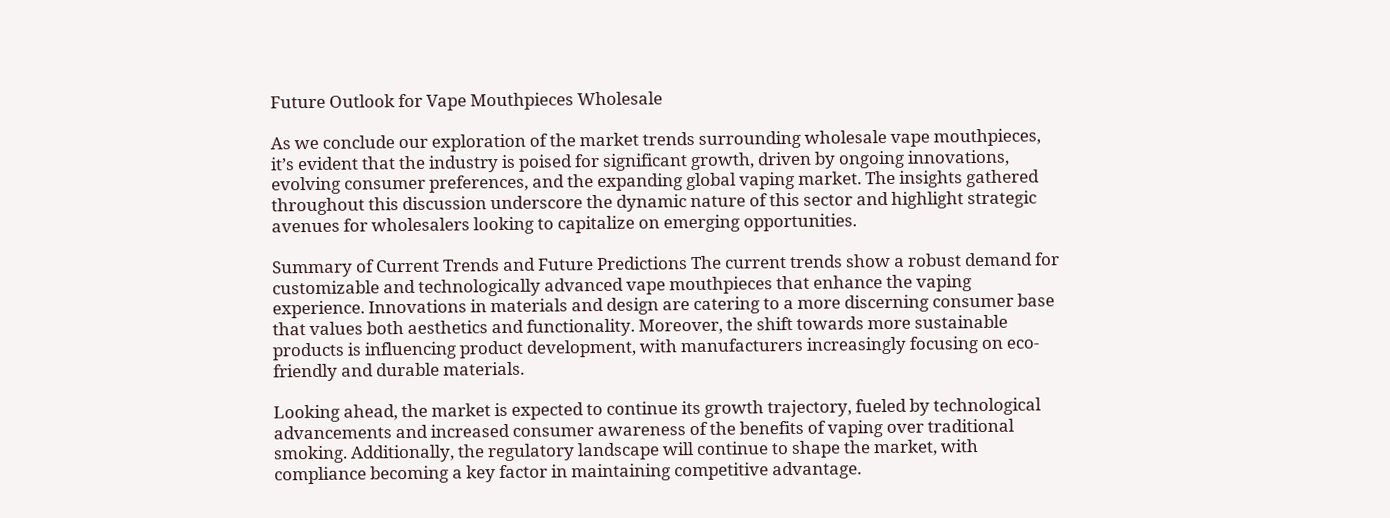Future Outlook for Vape Mouthpieces Wholesale

As we conclude our exploration of the market trends surrounding wholesale vape mouthpieces, it’s evident that the industry is poised for significant growth, driven by ongoing innovations, evolving consumer preferences, and the expanding global vaping market. The insights gathered throughout this discussion underscore the dynamic nature of this sector and highlight strategic avenues for wholesalers looking to capitalize on emerging opportunities.

Summary of Current Trends and Future Predictions The current trends show a robust demand for customizable and technologically advanced vape mouthpieces that enhance the vaping experience. Innovations in materials and design are catering to a more discerning consumer base that values both aesthetics and functionality. Moreover, the shift towards more sustainable products is influencing product development, with manufacturers increasingly focusing on eco-friendly and durable materials.

Looking ahead, the market is expected to continue its growth trajectory, fueled by technological advancements and increased consumer awareness of the benefits of vaping over traditional smoking. Additionally, the regulatory landscape will continue to shape the market, with compliance becoming a key factor in maintaining competitive advantage.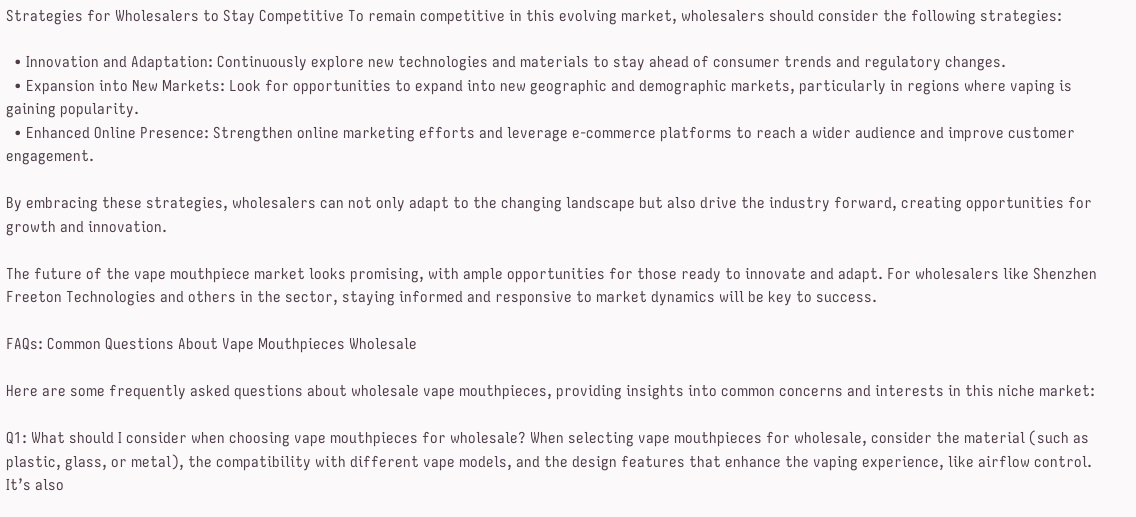Strategies for Wholesalers to Stay Competitive To remain competitive in this evolving market, wholesalers should consider the following strategies:

  • Innovation and Adaptation: Continuously explore new technologies and materials to stay ahead of consumer trends and regulatory changes.
  • Expansion into New Markets: Look for opportunities to expand into new geographic and demographic markets, particularly in regions where vaping is gaining popularity.
  • Enhanced Online Presence: Strengthen online marketing efforts and leverage e-commerce platforms to reach a wider audience and improve customer engagement.

By embracing these strategies, wholesalers can not only adapt to the changing landscape but also drive the industry forward, creating opportunities for growth and innovation.

The future of the vape mouthpiece market looks promising, with ample opportunities for those ready to innovate and adapt. For wholesalers like Shenzhen Freeton Technologies and others in the sector, staying informed and responsive to market dynamics will be key to success.

FAQs: Common Questions About Vape Mouthpieces Wholesale

Here are some frequently asked questions about wholesale vape mouthpieces, providing insights into common concerns and interests in this niche market:

Q1: What should I consider when choosing vape mouthpieces for wholesale? When selecting vape mouthpieces for wholesale, consider the material (such as plastic, glass, or metal), the compatibility with different vape models, and the design features that enhance the vaping experience, like airflow control. It’s also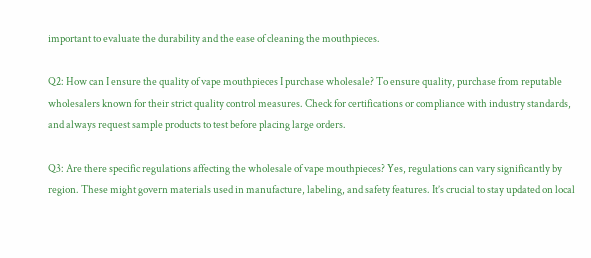important to evaluate the durability and the ease of cleaning the mouthpieces.

Q2: How can I ensure the quality of vape mouthpieces I purchase wholesale? To ensure quality, purchase from reputable wholesalers known for their strict quality control measures. Check for certifications or compliance with industry standards, and always request sample products to test before placing large orders.

Q3: Are there specific regulations affecting the wholesale of vape mouthpieces? Yes, regulations can vary significantly by region. These might govern materials used in manufacture, labeling, and safety features. It’s crucial to stay updated on local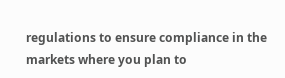regulations to ensure compliance in the markets where you plan to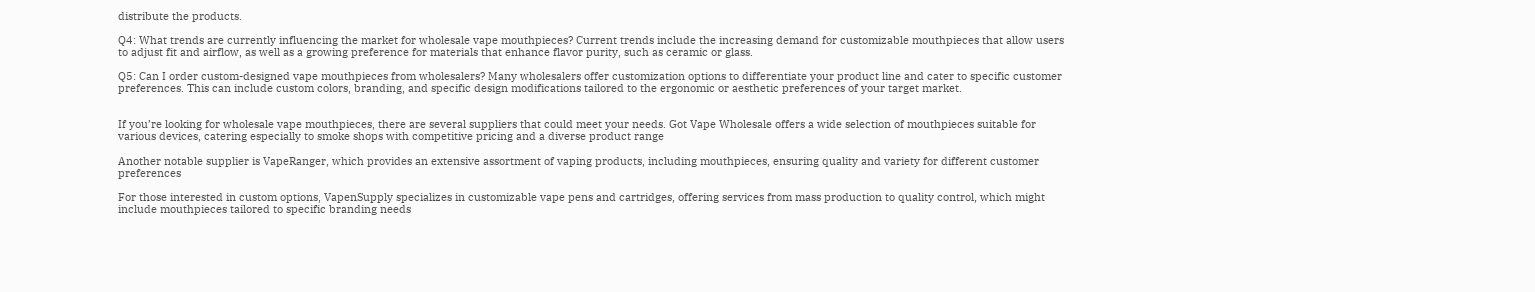distribute the products.

Q4: What trends are currently influencing the market for wholesale vape mouthpieces? Current trends include the increasing demand for customizable mouthpieces that allow users to adjust fit and airflow, as well as a growing preference for materials that enhance flavor purity, such as ceramic or glass.

Q5: Can I order custom-designed vape mouthpieces from wholesalers? Many wholesalers offer customization options to differentiate your product line and cater to specific customer preferences. This can include custom colors, branding, and specific design modifications tailored to the ergonomic or aesthetic preferences of your target market.


If you’re looking for wholesale vape mouthpieces, there are several suppliers that could meet your needs. Got Vape Wholesale offers a wide selection of mouthpieces suitable for various devices, catering especially to smoke shops with competitive pricing and a diverse product range

Another notable supplier is VapeRanger, which provides an extensive assortment of vaping products, including mouthpieces, ensuring quality and variety for different customer preferences

For those interested in custom options, VapenSupply specializes in customizable vape pens and cartridges, offering services from mass production to quality control, which might include mouthpieces tailored to specific branding needs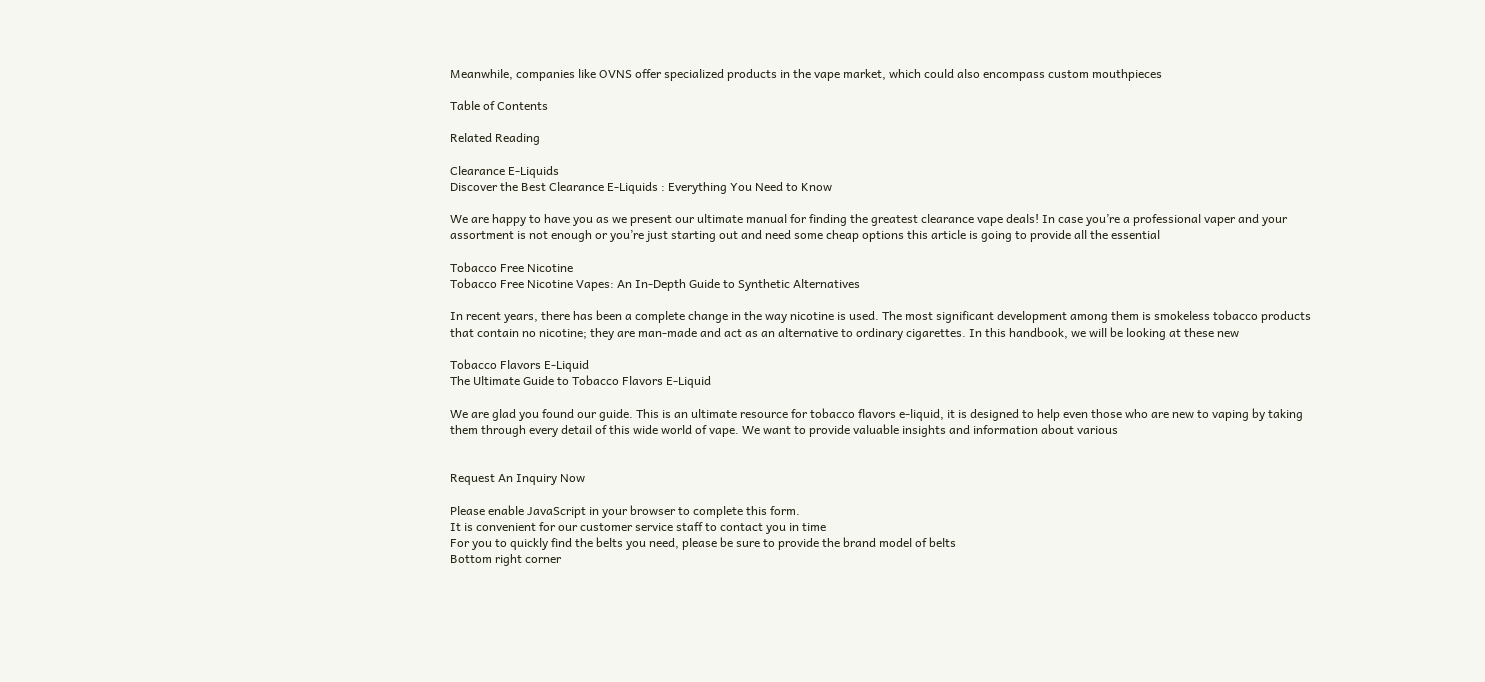Meanwhile, companies like OVNS offer specialized products in the vape market, which could also encompass custom mouthpieces

Table of Contents

Related Reading

Clearance E-Liquids
Discover the Best Clearance E-Liquids : Everything You Need to Know

We are happy to have you as we present our ultimate manual for finding the greatest clearance vape deals! In case you’re a professional vaper and your assortment is not enough or you’re just starting out and need some cheap options this article is going to provide all the essential

Tobacco Free Nicotine
Tobacco Free Nicotine Vapes: An In-Depth Guide to Synthetic Alternatives

In recent years, there has been a complete change in the way nicotine is used. The most significant development among them is smokeless tobacco products that contain no nicotine; they are man-made and act as an alternative to ordinary cigarettes. In this handbook, we will be looking at these new

Tobacco Flavors E-Liquid
The Ultimate Guide to Tobacco Flavors E-Liquid

We are glad you found our guide. This is an ultimate resource for tobacco flavors e-liquid, it is designed to help even those who are new to vaping by taking them through every detail of this wide world of vape. We want to provide valuable insights and information about various


Request An Inquiry Now

Please enable JavaScript in your browser to complete this form.
It is convenient for our customer service staff to contact you in time
For you to quickly find the belts you need, please be sure to provide the brand model of belts
Bottom right corner